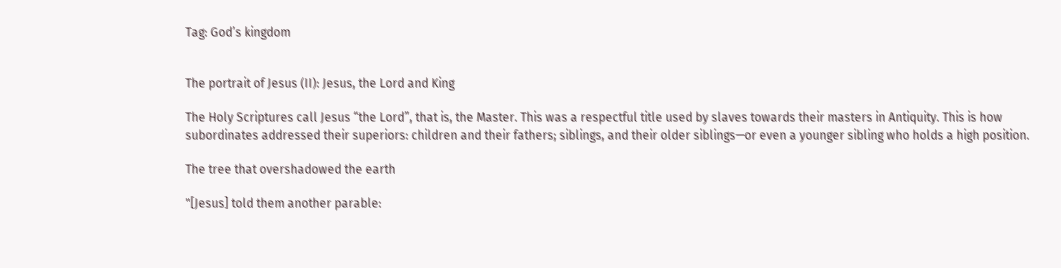Tag: God’s kingdom


The portrait of Jesus (II): Jesus, the Lord and King

The Holy Scriptures call Jesus “the Lord”, that is, the Master. This was a respectful title used by slaves towards their masters in Antiquity. This is how subordinates addressed their superiors: children and their fathers; siblings, and their older siblings—or even a younger sibling who holds a high position.

The tree that overshadowed the earth

"[Jesus] told them another parable: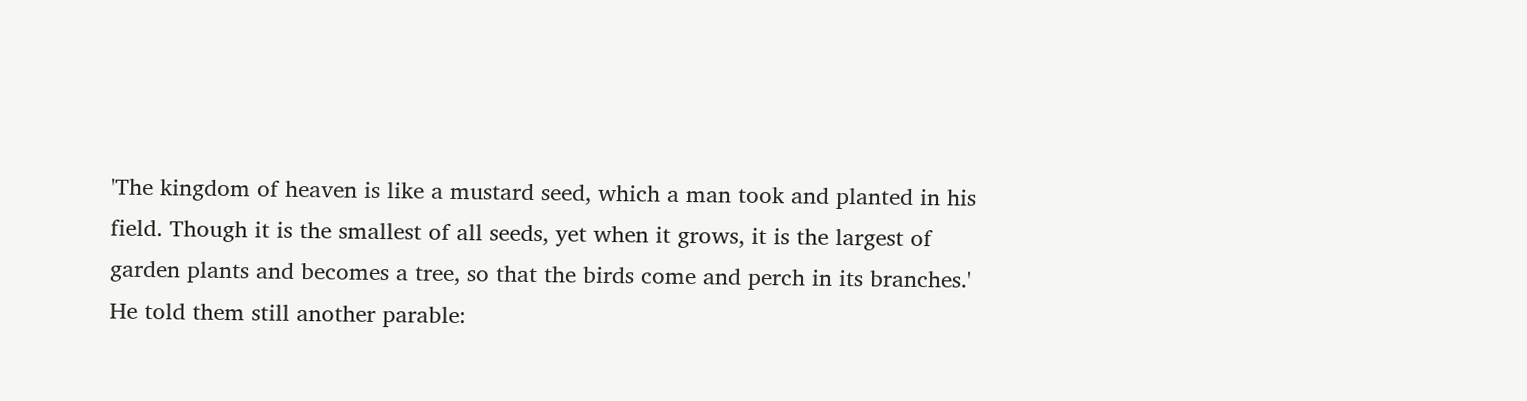'The kingdom of heaven is like a mustard seed, which a man took and planted in his field. Though it is the smallest of all seeds, yet when it grows, it is the largest of garden plants and becomes a tree, so that the birds come and perch in its branches.' He told them still another parable: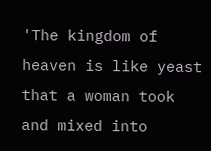'The kingdom of heaven is like yeast that a woman took and mixed into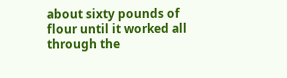about sixty pounds of flour until it worked all through the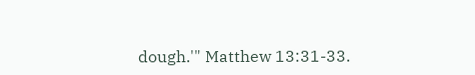dough.'" Matthew 13:31-33.